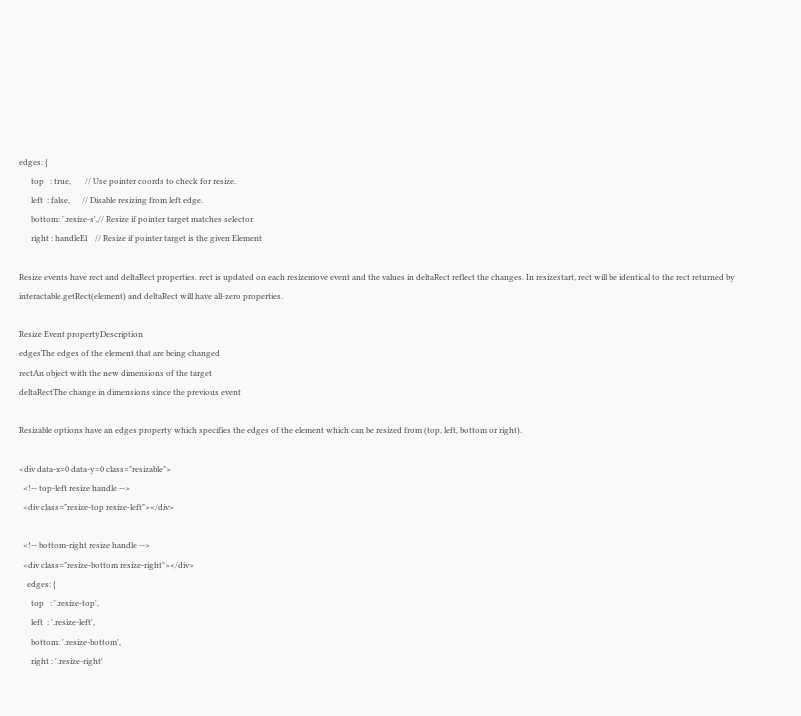edges: {
      top   : true,       // Use pointer coords to check for resize.
      left  : false,      // Disable resizing from left edge.
      bottom: '.resize-s',// Resize if pointer target matches selector
      right : handleEl    // Resize if pointer target is the given Element

Resize events have rect and deltaRect properties. rect is updated on each resizemove event and the values in deltaRect reflect the changes. In resizestart, rect will be identical to the rect returned by interactable.getRect(element) and deltaRect will have all-zero properties.

Resize Event propertyDescription
edgesThe edges of the element that are being changed
rectAn object with the new dimensions of the target
deltaRectThe change in dimensions since the previous event

Resizable options have an edges property which specifies the edges of the element which can be resized from (top, left, bottom or right).

<div data-x=0 data-y=0 class="resizable">
  <!-- top-left resize handle -->
  <div class="resize-top resize-left"></div>

  <!-- bottom-right resize handle -->
  <div class="resize-bottom resize-right"></div>
    edges: {
      top   : '.resize-top',
      left  : '.resize-left',
      bottom: '.resize-bottom',
      right : '.resize-right'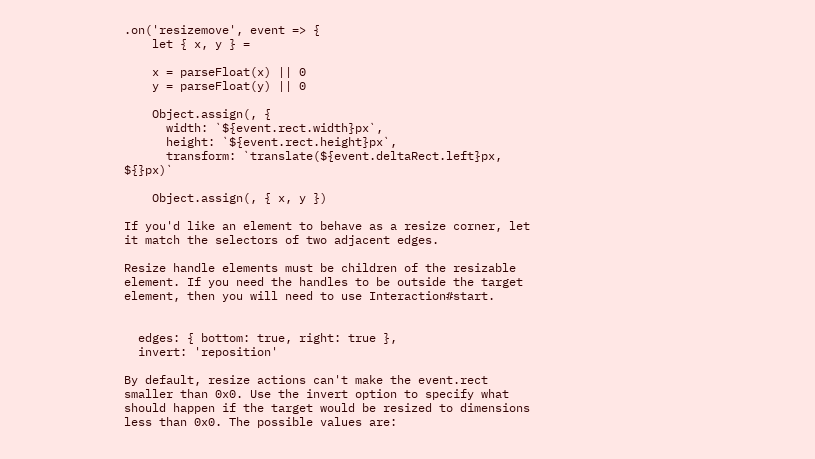.on('resizemove', event => {
    let { x, y } =

    x = parseFloat(x) || 0
    y = parseFloat(y) || 0

    Object.assign(, {
      width: `${event.rect.width}px`,
      height: `${event.rect.height}px`,
      transform: `translate(${event.deltaRect.left}px, ${}px)`

    Object.assign(, { x, y })

If you'd like an element to behave as a resize corner, let it match the selectors of two adjacent edges.

Resize handle elements must be children of the resizable element. If you need the handles to be outside the target element, then you will need to use Interaction#start.


  edges: { bottom: true, right: true },
  invert: 'reposition'

By default, resize actions can't make the event.rect smaller than 0x0. Use the invert option to specify what should happen if the target would be resized to dimensions less than 0x0. The possible values are: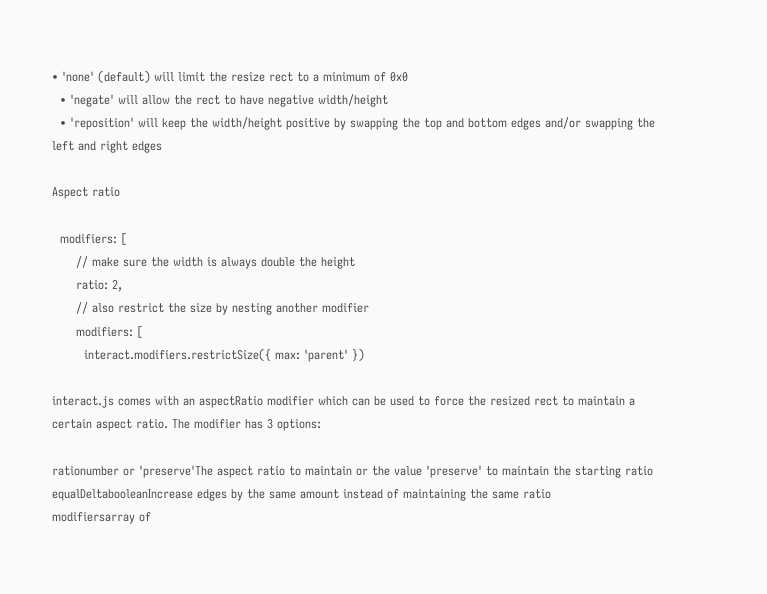• 'none' (default) will limit the resize rect to a minimum of 0x0
  • 'negate' will allow the rect to have negative width/height
  • 'reposition' will keep the width/height positive by swapping the top and bottom edges and/or swapping the left and right edges

Aspect ratio

  modifiers: [
      // make sure the width is always double the height
      ratio: 2,
      // also restrict the size by nesting another modifier
      modifiers: [
        interact.modifiers.restrictSize({ max: 'parent' })

interact.js comes with an aspectRatio modifier which can be used to force the resized rect to maintain a certain aspect ratio. The modifier has 3 options:

rationumber or 'preserve'The aspect ratio to maintain or the value 'preserve' to maintain the starting ratio
equalDeltabooleanIncrease edges by the same amount instead of maintaining the same ratio
modifiersarray of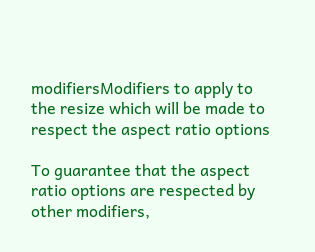modifiersModifiers to apply to the resize which will be made to respect the aspect ratio options

To guarantee that the aspect ratio options are respected by other modifiers,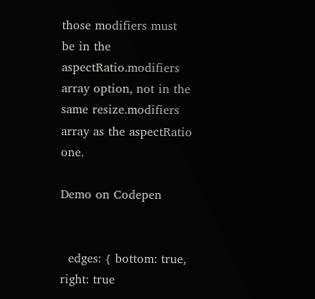those modifiers must be in the aspectRatio.modifiers array option, not in the same resize.modifiers array as the aspectRatio one.

Demo on Codepen


  edges: { bottom: true, right: true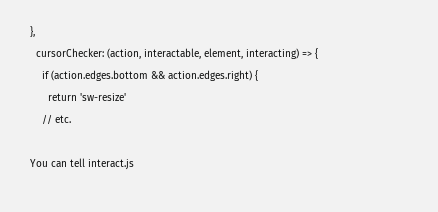},
  cursorChecker: (action, interactable, element, interacting) => {
    if (action.edges.bottom && action.edges.right) {
      return 'sw-resize'
    // etc.

You can tell interact.js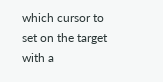which cursor to set on the target with a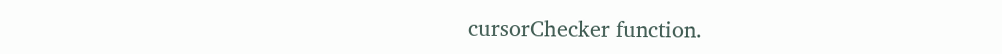cursorChecker function.